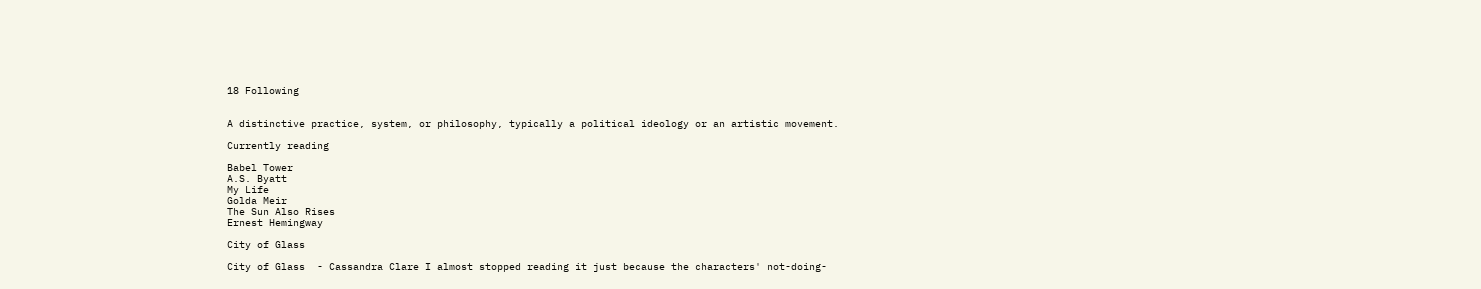18 Following


A distinctive practice, system, or philosophy, typically a political ideology or an artistic movement.

Currently reading

Babel Tower
A.S. Byatt
My Life
Golda Meir
The Sun Also Rises
Ernest Hemingway

City of Glass

City of Glass  - Cassandra Clare I almost stopped reading it just because the characters' not-doing-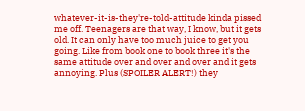whatever-it-is-they're-told-attitude kinda pissed me off. Teenagers are that way, I know, but it gets old. It can only have too much juice to get you going. Like from book one to book three it's the same attitude over and over and over and it gets annoying. Plus (SPOILER ALERT!) they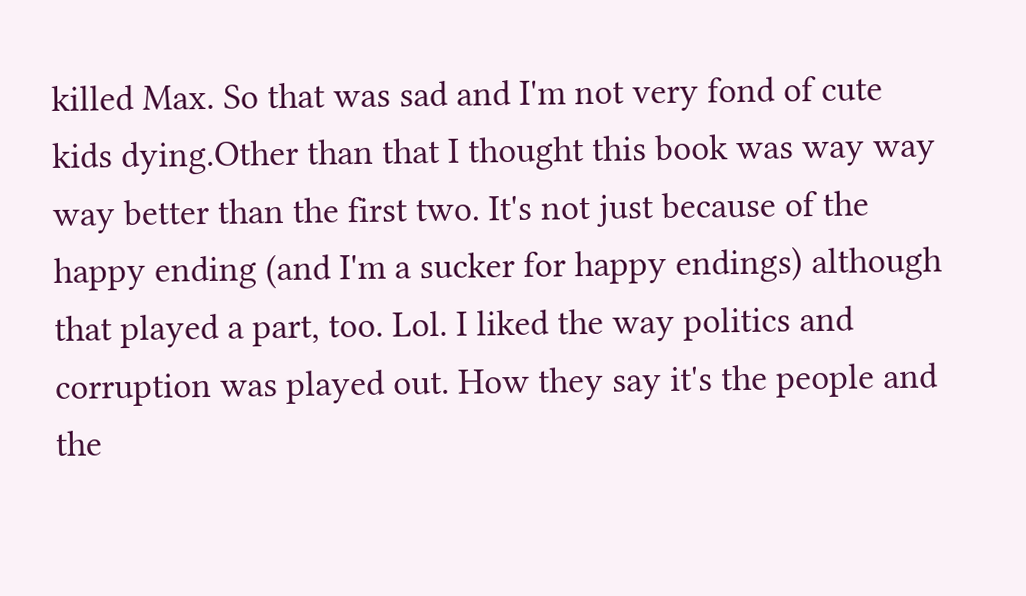killed Max. So that was sad and I'm not very fond of cute kids dying.Other than that I thought this book was way way way better than the first two. It's not just because of the happy ending (and I'm a sucker for happy endings) although that played a part, too. Lol. I liked the way politics and corruption was played out. How they say it's the people and the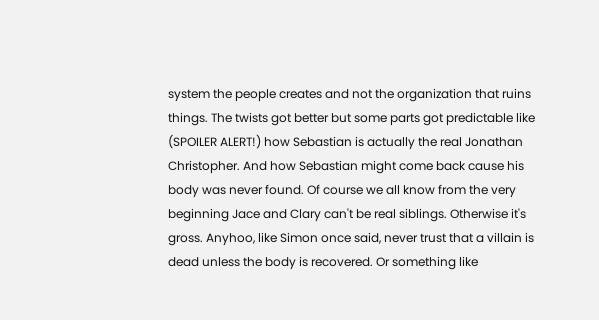system the people creates and not the organization that ruins things. The twists got better but some parts got predictable like (SPOILER ALERT!) how Sebastian is actually the real Jonathan Christopher. And how Sebastian might come back cause his body was never found. Of course we all know from the very beginning Jace and Clary can't be real siblings. Otherwise it's gross. Anyhoo, like Simon once said, never trust that a villain is dead unless the body is recovered. Or something like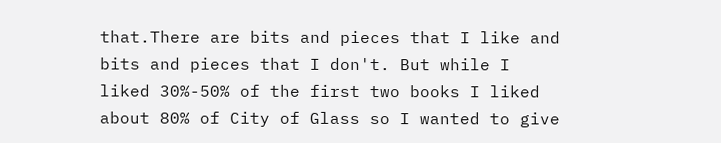that.There are bits and pieces that I like and bits and pieces that I don't. But while I liked 30%-50% of the first two books I liked about 80% of City of Glass so I wanted to give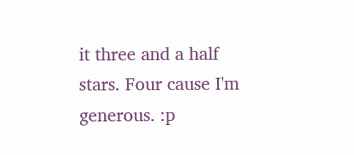it three and a half stars. Four cause I'm generous. :p